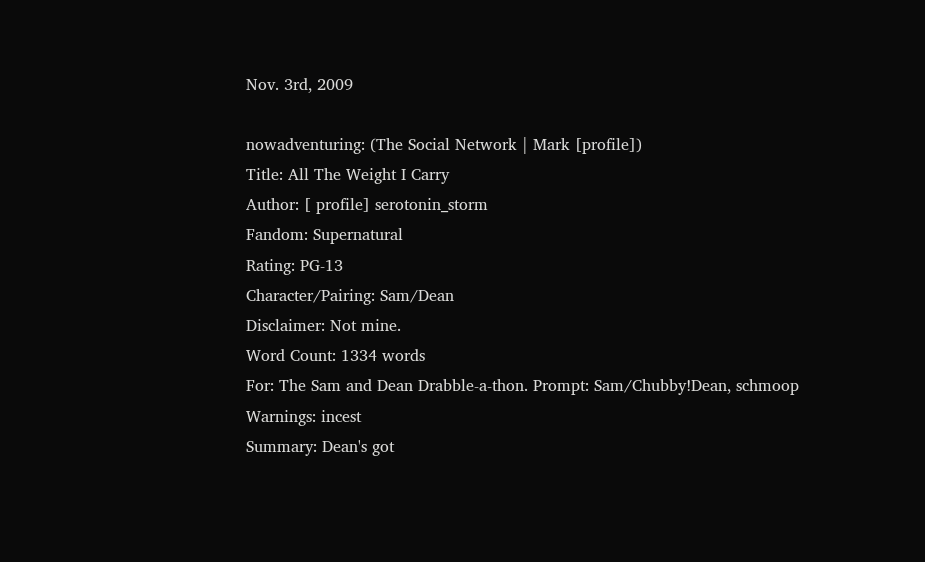Nov. 3rd, 2009

nowadventuring: (The Social Network | Mark [profile])
Title: All The Weight I Carry
Author: [ profile] serotonin_storm
Fandom: Supernatural
Rating: PG-13
Character/Pairing: Sam/Dean
Disclaimer: Not mine.
Word Count: 1334 words
For: The Sam and Dean Drabble-a-thon. Prompt: Sam/Chubby!Dean, schmoop
Warnings: incest
Summary: Dean's got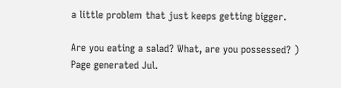a little problem that just keeps getting bigger.

Are you eating a salad? What, are you possessed? )
Page generated Jul.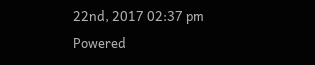22nd, 2017 02:37 pm
Powered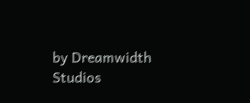by Dreamwidth Studios